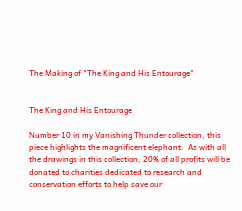The Making of "The King and His Entourage"


The King and His Entourage

Number 10 in my Vanishing Thunder collection, this piece highlights the magnificent elephant.  As with all the drawings in this collection, 20% of all profits will be donated to charities dedicated to research and conservation efforts to help save our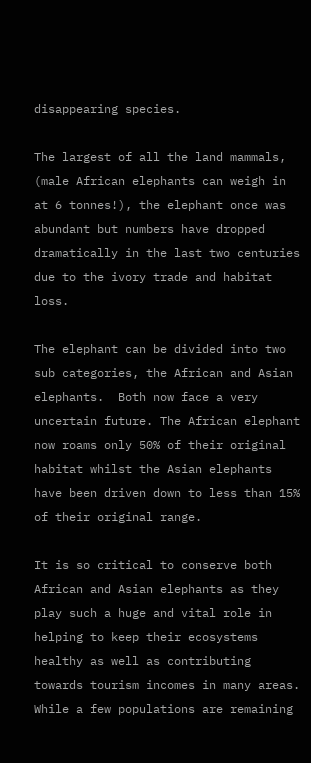disappearing species.

The largest of all the land mammals, (male African elephants can weigh in at 6 tonnes!), the elephant once was abundant but numbers have dropped dramatically in the last two centuries due to the ivory trade and habitat loss.

The elephant can be divided into two sub categories, the African and Asian elephants.  Both now face a very uncertain future. The African elephant now roams only 50% of their original habitat whilst the Asian elephants have been driven down to less than 15% of their original range.

It is so critical to conserve both African and Asian elephants as they play such a huge and vital role in helping to keep their ecosystems healthy as well as contributing towards tourism incomes in many areas.  While a few populations are remaining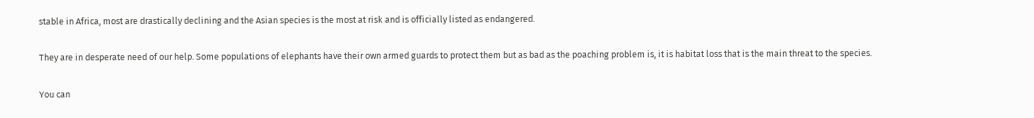stable in Africa, most are drastically declining and the Asian species is the most at risk and is officially listed as endangered.

They are in desperate need of our help. Some populations of elephants have their own armed guards to protect them but as bad as the poaching problem is, it is habitat loss that is the main threat to the species.

You can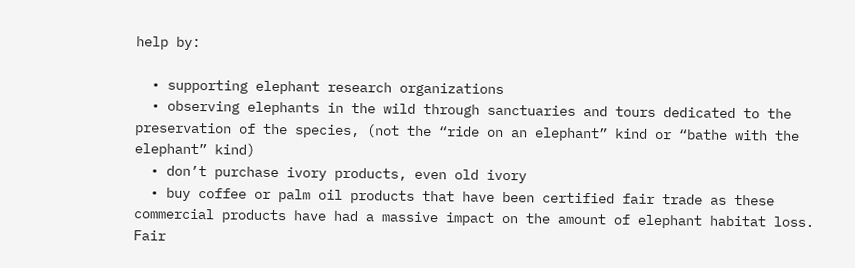help by:

  • supporting elephant research organizations
  • observing elephants in the wild through sanctuaries and tours dedicated to the preservation of the species, (not the “ride on an elephant” kind or “bathe with the elephant” kind)
  • don’t purchase ivory products, even old ivory
  • buy coffee or palm oil products that have been certified fair trade as these commercial products have had a massive impact on the amount of elephant habitat loss. Fair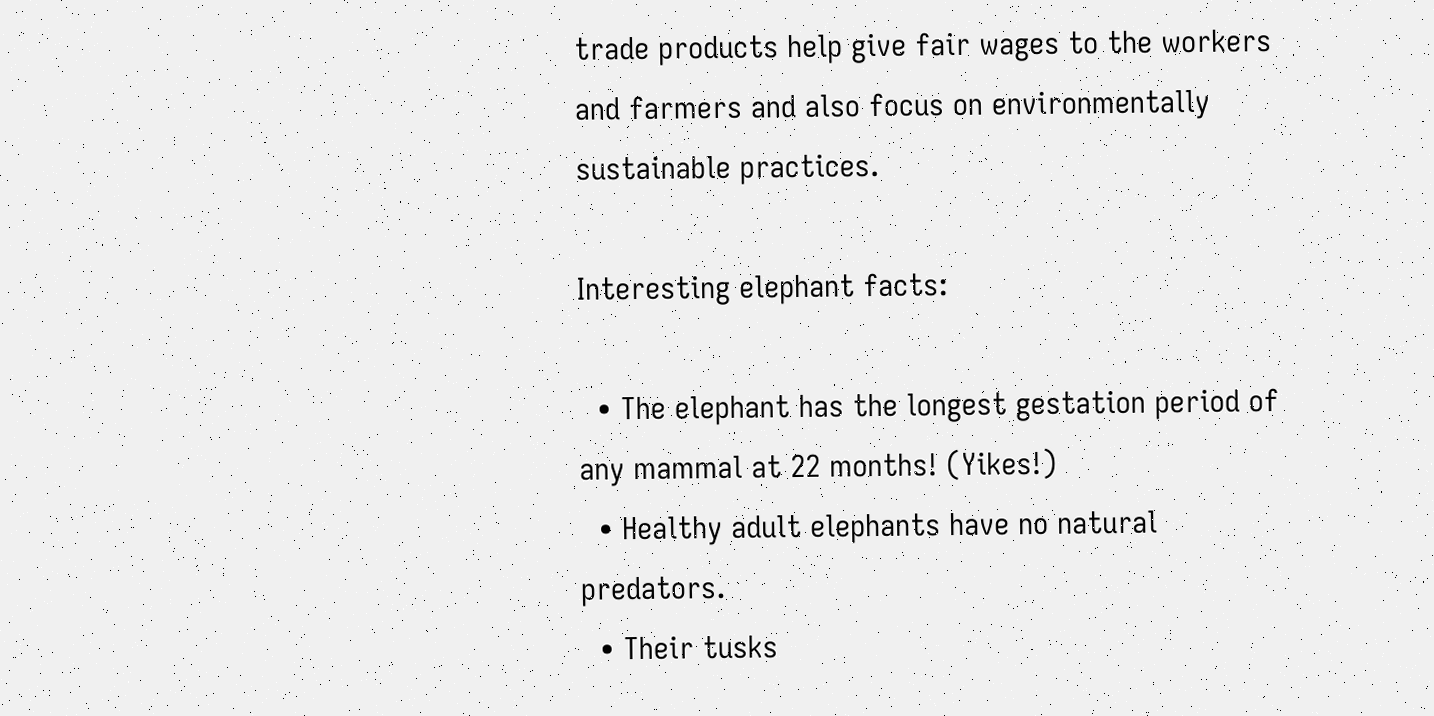trade products help give fair wages to the workers and farmers and also focus on environmentally sustainable practices.

Interesting elephant facts:

  • The elephant has the longest gestation period of any mammal at 22 months! (Yikes!)
  • Healthy adult elephants have no natural predators.
  • Their tusks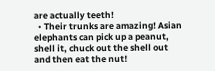are actually teeth!
  • Their trunks are amazing! Asian elephants can pick up a peanut, shell it, chuck out the shell out and then eat the nut!